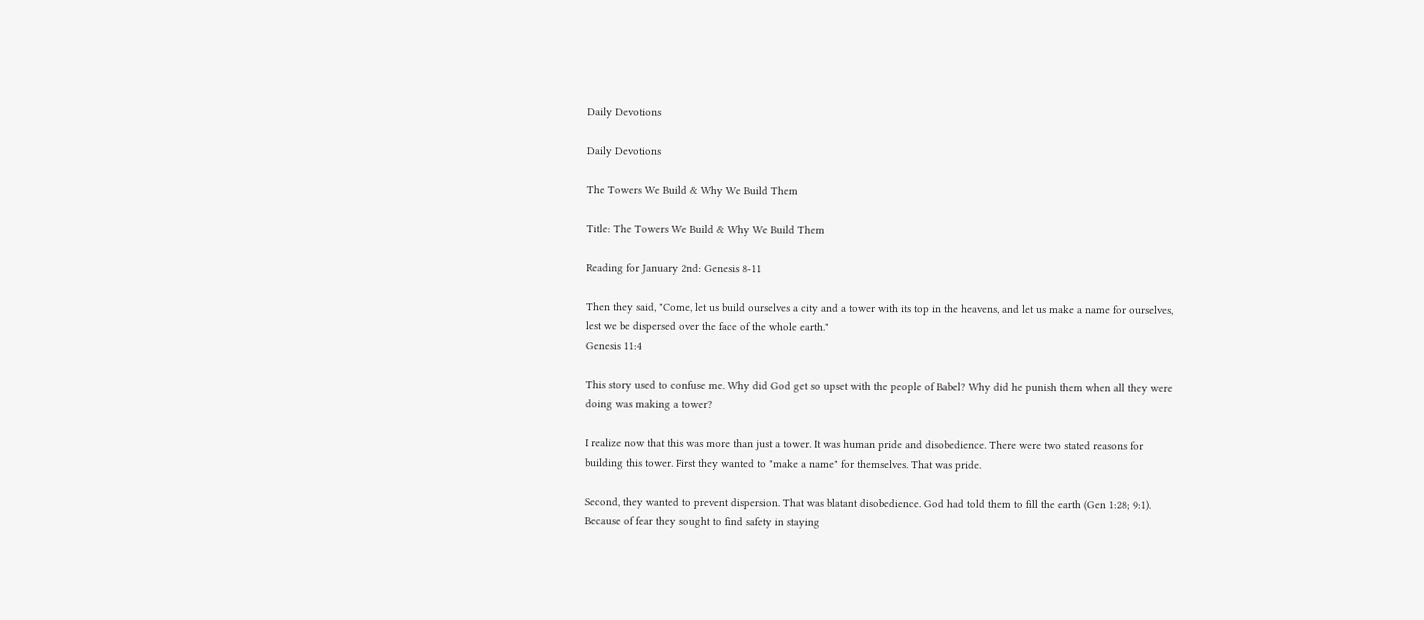Daily Devotions

Daily Devotions

The Towers We Build & Why We Build Them

Title: The Towers We Build & Why We Build Them

Reading for January 2nd: Genesis 8-11

Then they said, "Come, let us build ourselves a city and a tower with its top in the heavens, and let us make a name for ourselves, lest we be dispersed over the face of the whole earth."
Genesis 11:4

This story used to confuse me. Why did God get so upset with the people of Babel? Why did he punish them when all they were doing was making a tower?

I realize now that this was more than just a tower. It was human pride and disobedience. There were two stated reasons for building this tower. First they wanted to "make a name" for themselves. That was pride.

Second, they wanted to prevent dispersion. That was blatant disobedience. God had told them to fill the earth (Gen 1:28; 9:1). Because of fear they sought to find safety in staying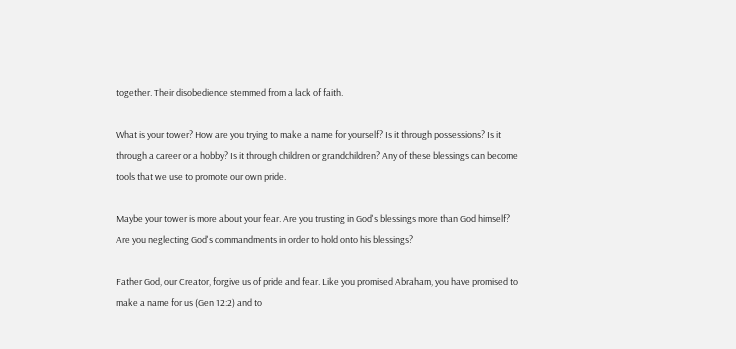together. Their disobedience stemmed from a lack of faith.

What is your tower? How are you trying to make a name for yourself? Is it through possessions? Is it through a career or a hobby? Is it through children or grandchildren? Any of these blessings can become tools that we use to promote our own pride.

Maybe your tower is more about your fear. Are you trusting in God's blessings more than God himself? Are you neglecting God's commandments in order to hold onto his blessings?

Father God, our Creator, forgive us of pride and fear. Like you promised Abraham, you have promised to make a name for us (Gen 12:2) and to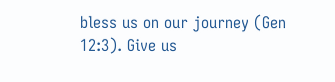bless us on our journey (Gen 12:3). Give us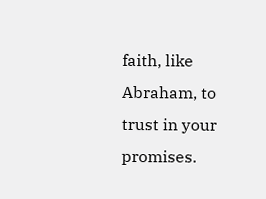faith, like Abraham, to trust in your promises.